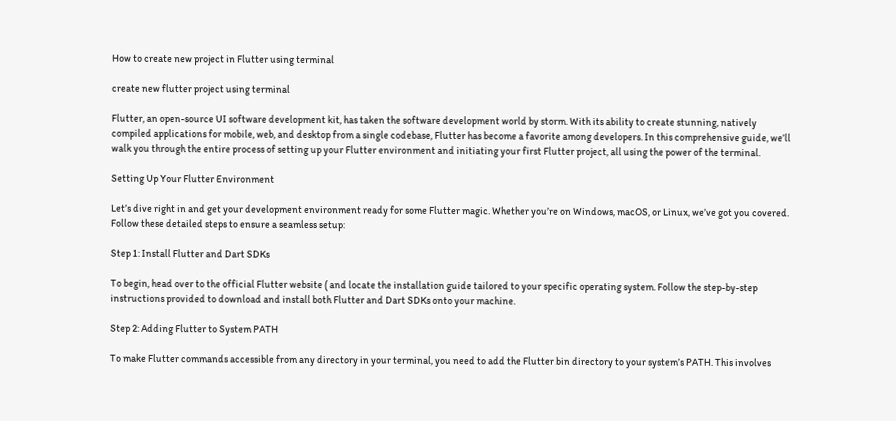How to create new project in Flutter using terminal

create new flutter project using terminal

Flutter, an open-source UI software development kit, has taken the software development world by storm. With its ability to create stunning, natively compiled applications for mobile, web, and desktop from a single codebase, Flutter has become a favorite among developers. In this comprehensive guide, we’ll walk you through the entire process of setting up your Flutter environment and initiating your first Flutter project, all using the power of the terminal.

Setting Up Your Flutter Environment

Let’s dive right in and get your development environment ready for some Flutter magic. Whether you’re on Windows, macOS, or Linux, we’ve got you covered. Follow these detailed steps to ensure a seamless setup:

Step 1: Install Flutter and Dart SDKs

To begin, head over to the official Flutter website ( and locate the installation guide tailored to your specific operating system. Follow the step-by-step instructions provided to download and install both Flutter and Dart SDKs onto your machine.

Step 2: Adding Flutter to System PATH

To make Flutter commands accessible from any directory in your terminal, you need to add the Flutter bin directory to your system’s PATH. This involves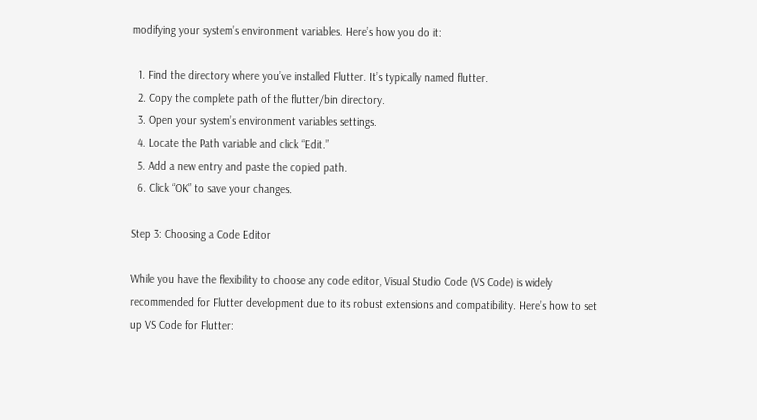modifying your system’s environment variables. Here’s how you do it:

  1. Find the directory where you’ve installed Flutter. It’s typically named flutter.
  2. Copy the complete path of the flutter/bin directory.
  3. Open your system’s environment variables settings.
  4. Locate the Path variable and click “Edit.”
  5. Add a new entry and paste the copied path.
  6. Click “OK” to save your changes.

Step 3: Choosing a Code Editor

While you have the flexibility to choose any code editor, Visual Studio Code (VS Code) is widely recommended for Flutter development due to its robust extensions and compatibility. Here’s how to set up VS Code for Flutter: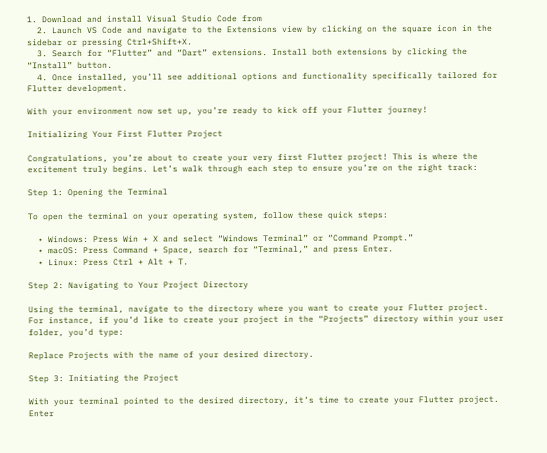1. Download and install Visual Studio Code from
  2. Launch VS Code and navigate to the Extensions view by clicking on the square icon in the sidebar or pressing Ctrl+Shift+X.
  3. Search for “Flutter” and “Dart” extensions. Install both extensions by clicking the “Install” button.
  4. Once installed, you’ll see additional options and functionality specifically tailored for Flutter development.

With your environment now set up, you’re ready to kick off your Flutter journey!

Initializing Your First Flutter Project

Congratulations, you’re about to create your very first Flutter project! This is where the excitement truly begins. Let’s walk through each step to ensure you’re on the right track:

Step 1: Opening the Terminal

To open the terminal on your operating system, follow these quick steps:

  • Windows: Press Win + X and select “Windows Terminal” or “Command Prompt.”
  • macOS: Press Command + Space, search for “Terminal,” and press Enter.
  • Linux: Press Ctrl + Alt + T.

Step 2: Navigating to Your Project Directory

Using the terminal, navigate to the directory where you want to create your Flutter project. For instance, if you’d like to create your project in the “Projects” directory within your user folder, you’d type:

Replace Projects with the name of your desired directory.

Step 3: Initiating the Project

With your terminal pointed to the desired directory, it’s time to create your Flutter project. Enter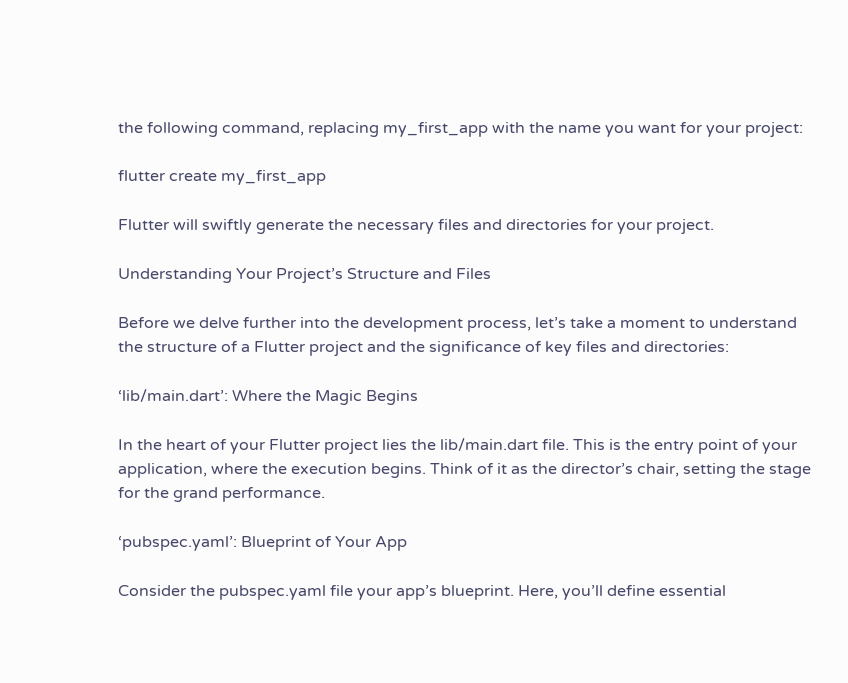the following command, replacing my_first_app with the name you want for your project:

flutter create my_first_app

Flutter will swiftly generate the necessary files and directories for your project.

Understanding Your Project’s Structure and Files

Before we delve further into the development process, let’s take a moment to understand the structure of a Flutter project and the significance of key files and directories:

‘lib/main.dart’: Where the Magic Begins

In the heart of your Flutter project lies the lib/main.dart file. This is the entry point of your application, where the execution begins. Think of it as the director’s chair, setting the stage for the grand performance.

‘pubspec.yaml’: Blueprint of Your App

Consider the pubspec.yaml file your app’s blueprint. Here, you’ll define essential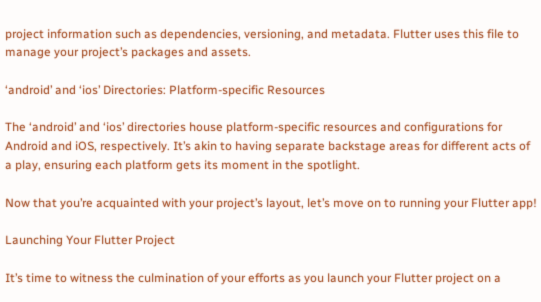project information such as dependencies, versioning, and metadata. Flutter uses this file to manage your project’s packages and assets.

‘android’ and ‘ios’ Directories: Platform-specific Resources

The ‘android’ and ‘ios’ directories house platform-specific resources and configurations for Android and iOS, respectively. It’s akin to having separate backstage areas for different acts of a play, ensuring each platform gets its moment in the spotlight.

Now that you’re acquainted with your project’s layout, let’s move on to running your Flutter app!

Launching Your Flutter Project

It’s time to witness the culmination of your efforts as you launch your Flutter project on a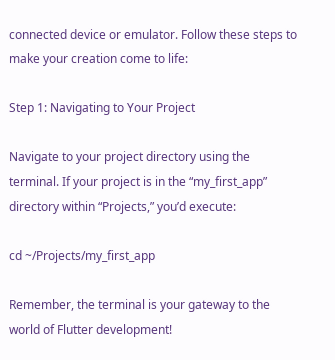connected device or emulator. Follow these steps to make your creation come to life:

Step 1: Navigating to Your Project

Navigate to your project directory using the terminal. If your project is in the “my_first_app” directory within “Projects,” you’d execute:

cd ~/Projects/my_first_app

Remember, the terminal is your gateway to the world of Flutter development!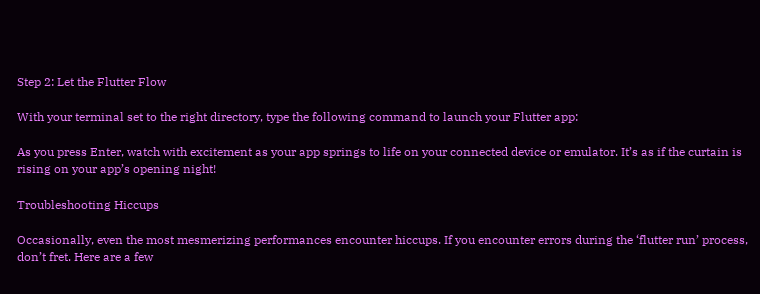Step 2: Let the Flutter Flow

With your terminal set to the right directory, type the following command to launch your Flutter app:

As you press Enter, watch with excitement as your app springs to life on your connected device or emulator. It’s as if the curtain is rising on your app’s opening night!

Troubleshooting Hiccups

Occasionally, even the most mesmerizing performances encounter hiccups. If you encounter errors during the ‘flutter run’ process, don’t fret. Here are a few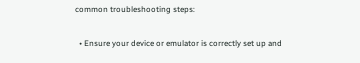common troubleshooting steps:

  • Ensure your device or emulator is correctly set up and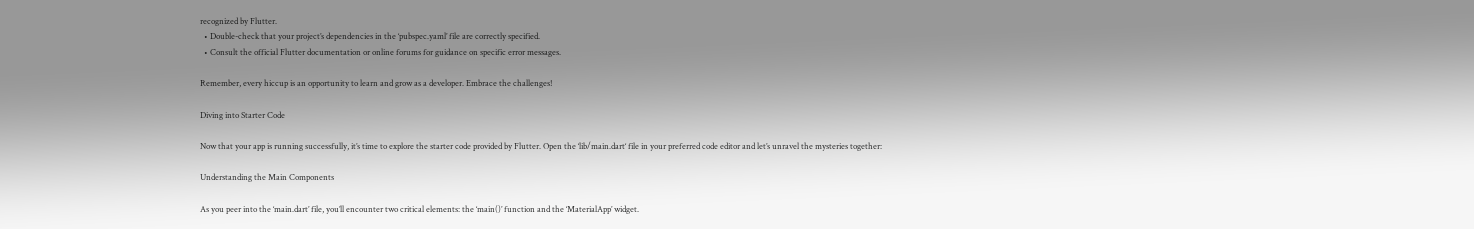recognized by Flutter.
  • Double-check that your project’s dependencies in the ‘pubspec.yaml’ file are correctly specified.
  • Consult the official Flutter documentation or online forums for guidance on specific error messages.

Remember, every hiccup is an opportunity to learn and grow as a developer. Embrace the challenges!

Diving into Starter Code

Now that your app is running successfully, it’s time to explore the starter code provided by Flutter. Open the ‘lib/main.dart‘ file in your preferred code editor and let’s unravel the mysteries together:

Understanding the Main Components

As you peer into the ‘main.dart’ file, you’ll encounter two critical elements: the ‘main()’ function and the ‘MaterialApp’ widget.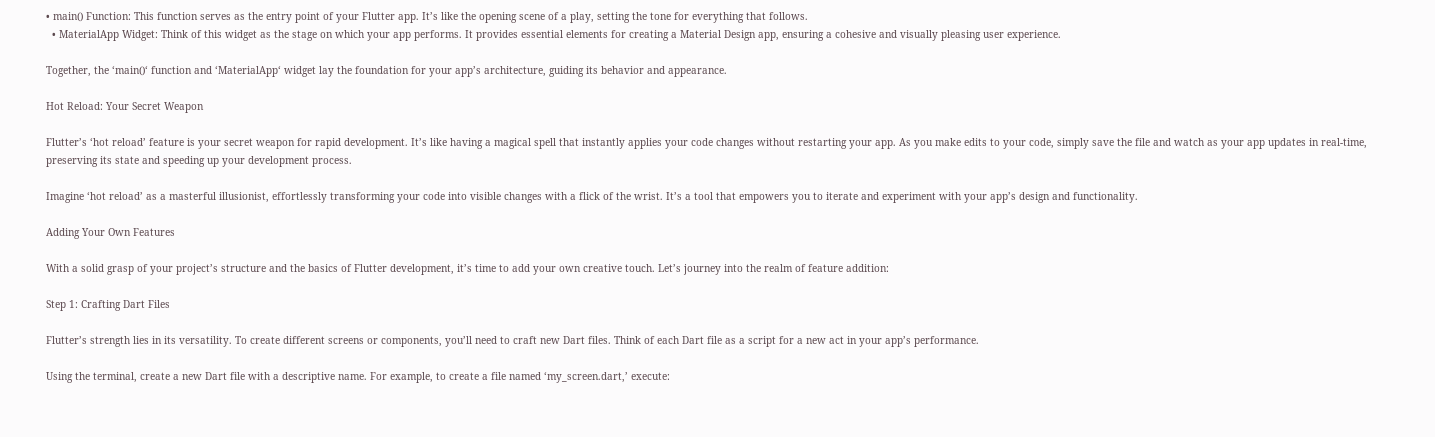• main() Function: This function serves as the entry point of your Flutter app. It’s like the opening scene of a play, setting the tone for everything that follows.
  • MaterialApp Widget: Think of this widget as the stage on which your app performs. It provides essential elements for creating a Material Design app, ensuring a cohesive and visually pleasing user experience.

Together, the ‘main()‘ function and ‘MaterialApp‘ widget lay the foundation for your app’s architecture, guiding its behavior and appearance.

Hot Reload: Your Secret Weapon

Flutter’s ‘hot reload’ feature is your secret weapon for rapid development. It’s like having a magical spell that instantly applies your code changes without restarting your app. As you make edits to your code, simply save the file and watch as your app updates in real-time, preserving its state and speeding up your development process.

Imagine ‘hot reload’ as a masterful illusionist, effortlessly transforming your code into visible changes with a flick of the wrist. It’s a tool that empowers you to iterate and experiment with your app’s design and functionality.

Adding Your Own Features

With a solid grasp of your project’s structure and the basics of Flutter development, it’s time to add your own creative touch. Let’s journey into the realm of feature addition:

Step 1: Crafting Dart Files

Flutter’s strength lies in its versatility. To create different screens or components, you’ll need to craft new Dart files. Think of each Dart file as a script for a new act in your app’s performance.

Using the terminal, create a new Dart file with a descriptive name. For example, to create a file named ‘my_screen.dart,’ execute: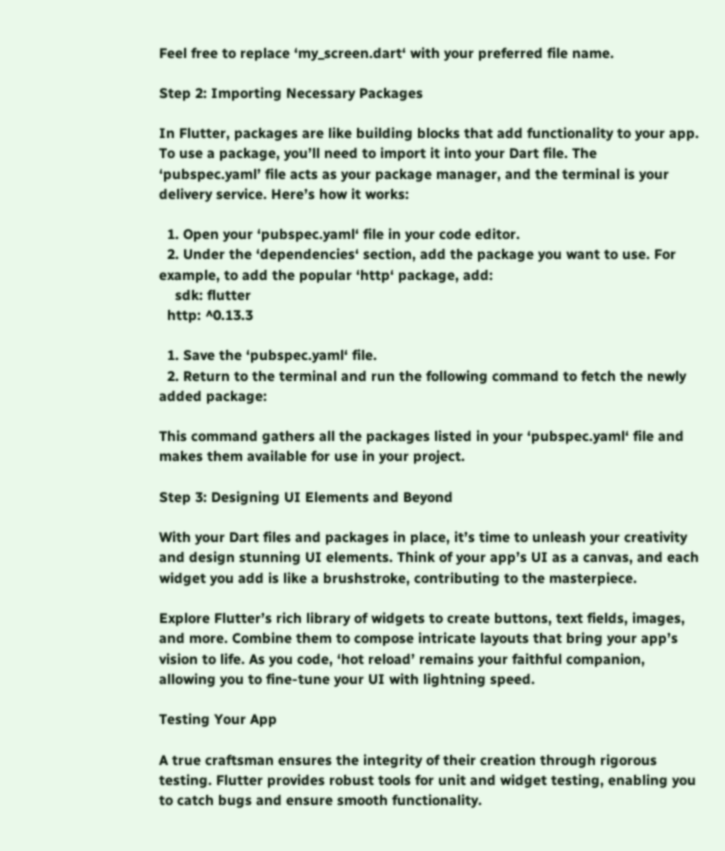Feel free to replace ‘my_screen.dart‘ with your preferred file name.

Step 2: Importing Necessary Packages

In Flutter, packages are like building blocks that add functionality to your app. To use a package, you’ll need to import it into your Dart file. The ‘pubspec.yaml’ file acts as your package manager, and the terminal is your delivery service. Here’s how it works:

  1. Open your ‘pubspec.yaml‘ file in your code editor.
  2. Under the ‘dependencies‘ section, add the package you want to use. For example, to add the popular ‘http‘ package, add:
    sdk: flutter
  http: ^0.13.3

  1. Save the ‘pubspec.yaml‘ file.
  2. Return to the terminal and run the following command to fetch the newly added package:

This command gathers all the packages listed in your ‘pubspec.yaml‘ file and makes them available for use in your project.

Step 3: Designing UI Elements and Beyond

With your Dart files and packages in place, it’s time to unleash your creativity and design stunning UI elements. Think of your app’s UI as a canvas, and each widget you add is like a brushstroke, contributing to the masterpiece.

Explore Flutter’s rich library of widgets to create buttons, text fields, images, and more. Combine them to compose intricate layouts that bring your app’s vision to life. As you code, ‘hot reload’ remains your faithful companion, allowing you to fine-tune your UI with lightning speed.

Testing Your App

A true craftsman ensures the integrity of their creation through rigorous testing. Flutter provides robust tools for unit and widget testing, enabling you to catch bugs and ensure smooth functionality.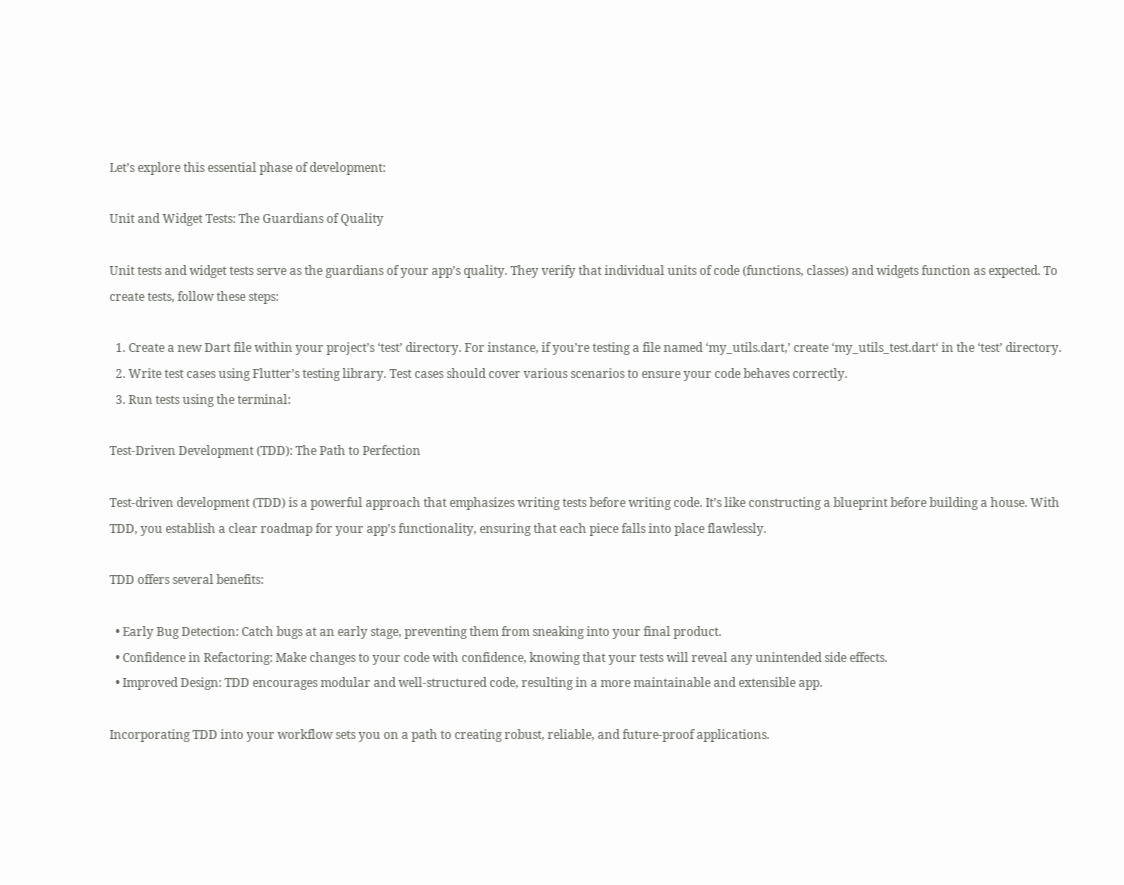Let’s explore this essential phase of development:

Unit and Widget Tests: The Guardians of Quality

Unit tests and widget tests serve as the guardians of your app’s quality. They verify that individual units of code (functions, classes) and widgets function as expected. To create tests, follow these steps:

  1. Create a new Dart file within your project’s ‘test’ directory. For instance, if you’re testing a file named ‘my_utils.dart,’ create ‘my_utils_test.dart‘ in the ‘test’ directory.
  2. Write test cases using Flutter’s testing library. Test cases should cover various scenarios to ensure your code behaves correctly.
  3. Run tests using the terminal:

Test-Driven Development (TDD): The Path to Perfection

Test-driven development (TDD) is a powerful approach that emphasizes writing tests before writing code. It’s like constructing a blueprint before building a house. With TDD, you establish a clear roadmap for your app’s functionality, ensuring that each piece falls into place flawlessly.

TDD offers several benefits:

  • Early Bug Detection: Catch bugs at an early stage, preventing them from sneaking into your final product.
  • Confidence in Refactoring: Make changes to your code with confidence, knowing that your tests will reveal any unintended side effects.
  • Improved Design: TDD encourages modular and well-structured code, resulting in a more maintainable and extensible app.

Incorporating TDD into your workflow sets you on a path to creating robust, reliable, and future-proof applications.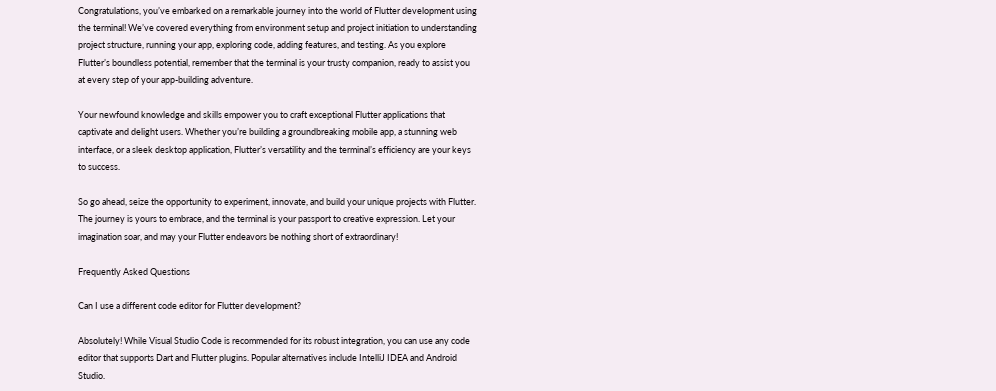Congratulations, you’ve embarked on a remarkable journey into the world of Flutter development using the terminal! We’ve covered everything from environment setup and project initiation to understanding project structure, running your app, exploring code, adding features, and testing. As you explore Flutter’s boundless potential, remember that the terminal is your trusty companion, ready to assist you at every step of your app-building adventure.

Your newfound knowledge and skills empower you to craft exceptional Flutter applications that captivate and delight users. Whether you’re building a groundbreaking mobile app, a stunning web interface, or a sleek desktop application, Flutter’s versatility and the terminal’s efficiency are your keys to success.

So go ahead, seize the opportunity to experiment, innovate, and build your unique projects with Flutter. The journey is yours to embrace, and the terminal is your passport to creative expression. Let your imagination soar, and may your Flutter endeavors be nothing short of extraordinary!

Frequently Asked Questions

Can I use a different code editor for Flutter development?

Absolutely! While Visual Studio Code is recommended for its robust integration, you can use any code editor that supports Dart and Flutter plugins. Popular alternatives include IntelliJ IDEA and Android Studio.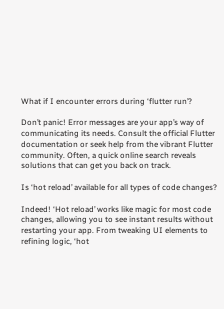What if I encounter errors during ‘flutter run’?

Don’t panic! Error messages are your app’s way of communicating its needs. Consult the official Flutter documentation or seek help from the vibrant Flutter community. Often, a quick online search reveals solutions that can get you back on track.

Is ‘hot reload’ available for all types of code changes?

Indeed! ‘Hot reload’ works like magic for most code changes, allowing you to see instant results without restarting your app. From tweaking UI elements to refining logic, ‘hot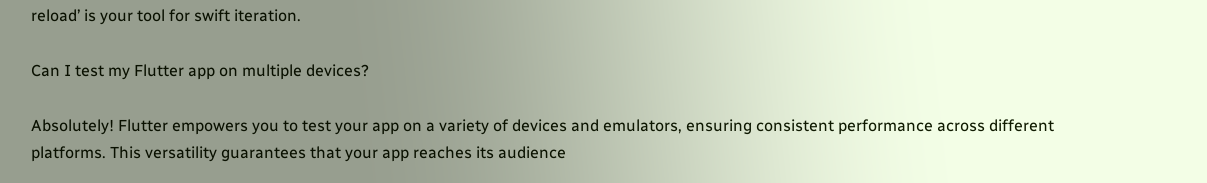reload’ is your tool for swift iteration.

Can I test my Flutter app on multiple devices?

Absolutely! Flutter empowers you to test your app on a variety of devices and emulators, ensuring consistent performance across different platforms. This versatility guarantees that your app reaches its audience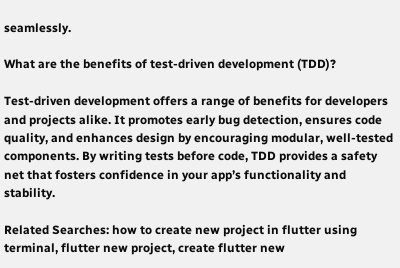seamlessly.

What are the benefits of test-driven development (TDD)?

Test-driven development offers a range of benefits for developers and projects alike. It promotes early bug detection, ensures code quality, and enhances design by encouraging modular, well-tested components. By writing tests before code, TDD provides a safety net that fosters confidence in your app’s functionality and stability.

Related Searches: how to create new project in flutter using terminal, flutter new project, create flutter new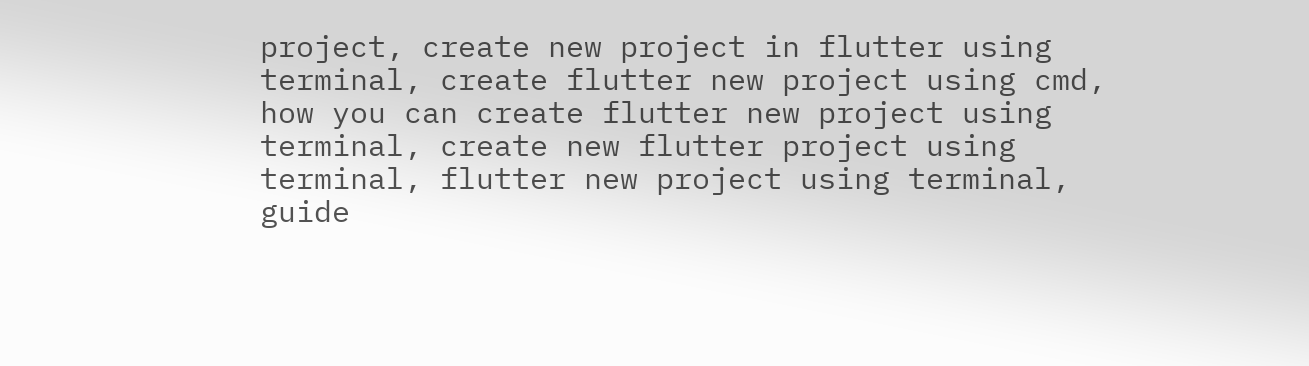project, create new project in flutter using terminal, create flutter new project using cmd, how you can create flutter new project using terminal, create new flutter project using terminal, flutter new project using terminal, guide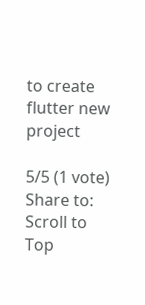to create flutter new project

5/5 (1 vote)
Share to:
Scroll to Top